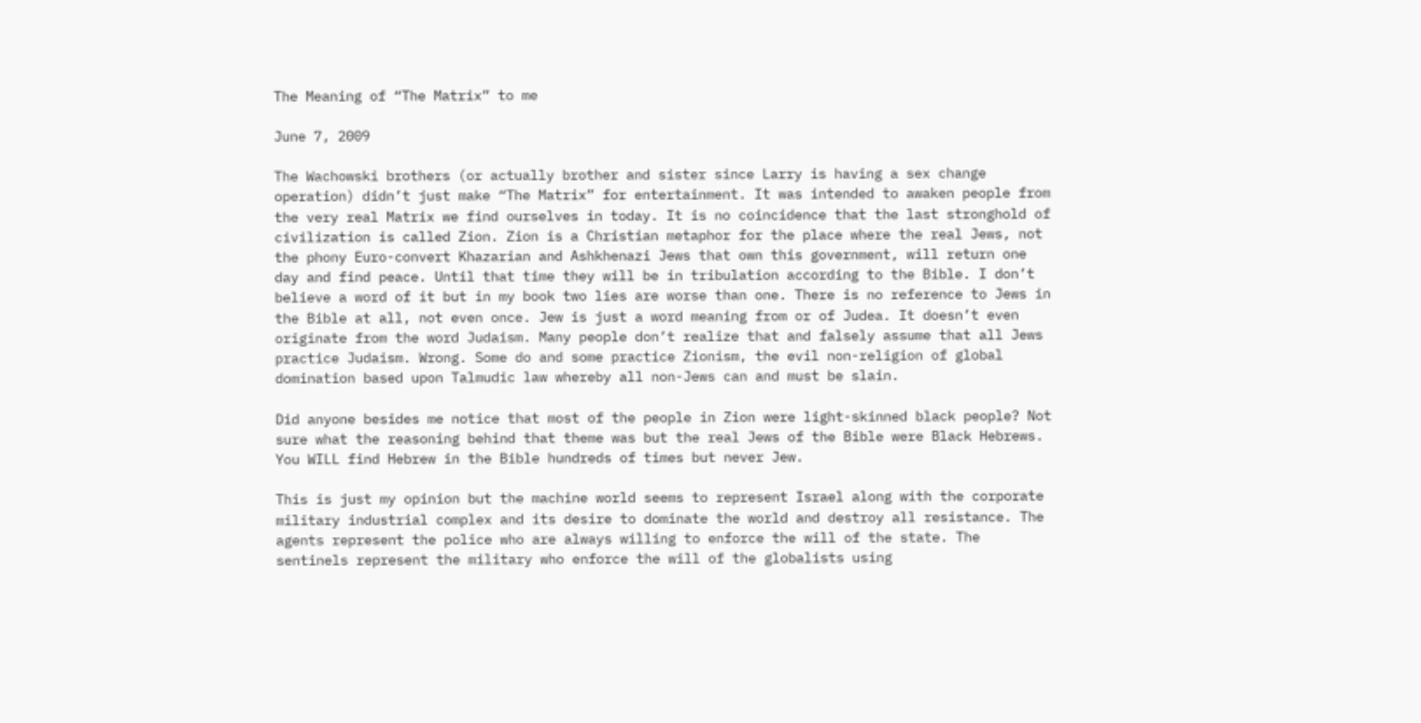The Meaning of “The Matrix” to me

June 7, 2009

The Wachowski brothers (or actually brother and sister since Larry is having a sex change operation) didn’t just make “The Matrix” for entertainment. It was intended to awaken people from the very real Matrix we find ourselves in today. It is no coincidence that the last stronghold of civilization is called Zion. Zion is a Christian metaphor for the place where the real Jews, not the phony Euro-convert Khazarian and Ashkhenazi Jews that own this government, will return one day and find peace. Until that time they will be in tribulation according to the Bible. I don’t believe a word of it but in my book two lies are worse than one. There is no reference to Jews in the Bible at all, not even once. Jew is just a word meaning from or of Judea. It doesn’t even originate from the word Judaism. Many people don’t realize that and falsely assume that all Jews practice Judaism. Wrong. Some do and some practice Zionism, the evil non-religion of global domination based upon Talmudic law whereby all non-Jews can and must be slain.

Did anyone besides me notice that most of the people in Zion were light-skinned black people? Not sure what the reasoning behind that theme was but the real Jews of the Bible were Black Hebrews. You WILL find Hebrew in the Bible hundreds of times but never Jew.

This is just my opinion but the machine world seems to represent Israel along with the corporate military industrial complex and its desire to dominate the world and destroy all resistance. The agents represent the police who are always willing to enforce the will of the state. The sentinels represent the military who enforce the will of the globalists using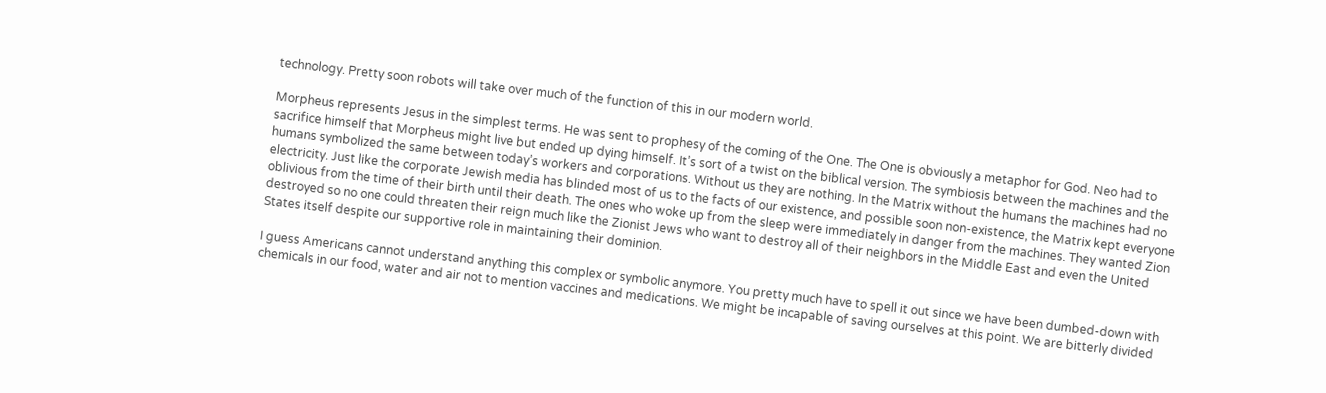technology. Pretty soon robots will take over much of the function of this in our modern world.

Morpheus represents Jesus in the simplest terms. He was sent to prophesy of the coming of the One. The One is obviously a metaphor for God. Neo had to sacrifice himself that Morpheus might live but ended up dying himself. It’s sort of a twist on the biblical version. The symbiosis between the machines and the humans symbolized the same between today’s workers and corporations. Without us they are nothing. In the Matrix without the humans the machines had no electricity. Just like the corporate Jewish media has blinded most of us to the facts of our existence, and possible soon non-existence, the Matrix kept everyone oblivious from the time of their birth until their death. The ones who woke up from the sleep were immediately in danger from the machines. They wanted Zion destroyed so no one could threaten their reign much like the Zionist Jews who want to destroy all of their neighbors in the Middle East and even the United States itself despite our supportive role in maintaining their dominion.

I guess Americans cannot understand anything this complex or symbolic anymore. You pretty much have to spell it out since we have been dumbed-down with chemicals in our food, water and air not to mention vaccines and medications. We might be incapable of saving ourselves at this point. We are bitterly divided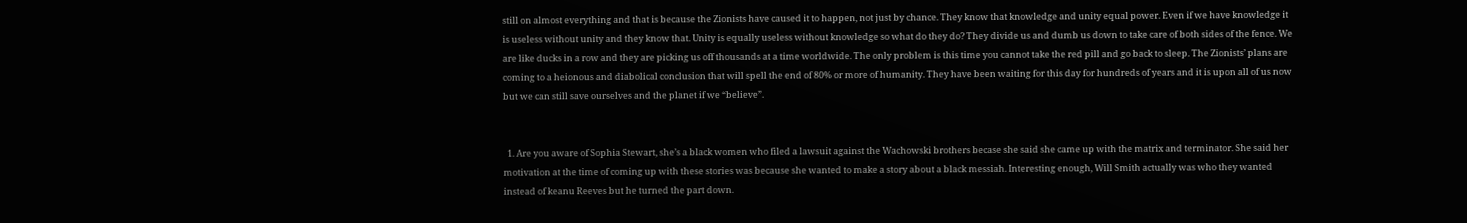still on almost everything and that is because the Zionists have caused it to happen, not just by chance. They know that knowledge and unity equal power. Even if we have knowledge it is useless without unity and they know that. Unity is equally useless without knowledge so what do they do? They divide us and dumb us down to take care of both sides of the fence. We are like ducks in a row and they are picking us off thousands at a time worldwide. The only problem is this time you cannot take the red pill and go back to sleep. The Zionists’ plans are coming to a heionous and diabolical conclusion that will spell the end of 80% or more of humanity. They have been waiting for this day for hundreds of years and it is upon all of us now but we can still save ourselves and the planet if we “believe”.


  1. Are you aware of Sophia Stewart, she’s a black women who filed a lawsuit against the Wachowski brothers becase she said she came up with the matrix and terminator. She said her motivation at the time of coming up with these stories was because she wanted to make a story about a black messiah. Interesting enough, Will Smith actually was who they wanted instead of keanu Reeves but he turned the part down.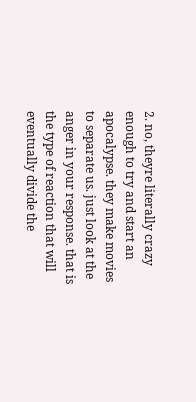2. no, theyre literally crazy enough to try and start an apocalypse. they make movies to separate us. just look at the anger in your response. that is the type of reaction that will eventually divide the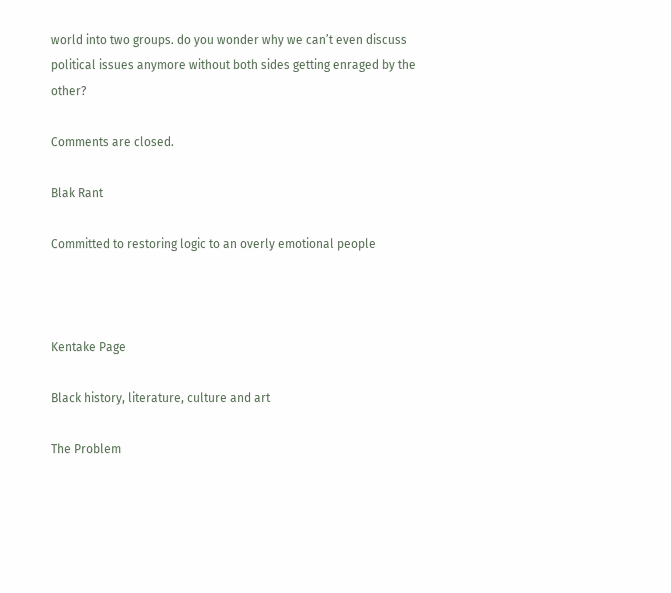world into two groups. do you wonder why we can’t even discuss political issues anymore without both sides getting enraged by the other?

Comments are closed.

Blak Rant

Committed to restoring logic to an overly emotional people



Kentake Page

Black history, literature, culture and art

The Problem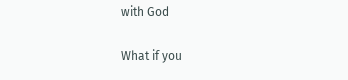with God

What if you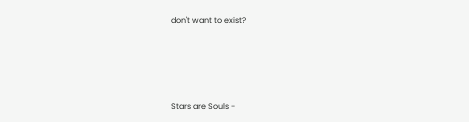don't want to exist?




Stars are Souls -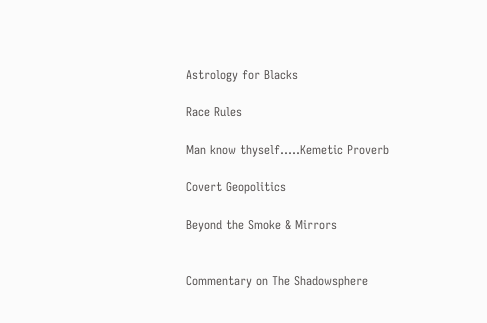Astrology for Blacks

Race Rules

Man know thyself.....Kemetic Proverb

Covert Geopolitics

Beyond the Smoke & Mirrors


Commentary on The Shadowsphere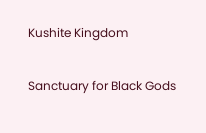Kushite Kingdom

Sanctuary for Black Gods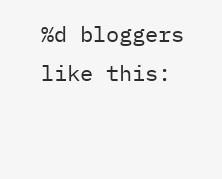%d bloggers like this: